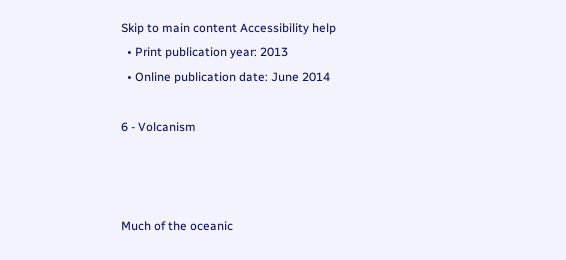Skip to main content Accessibility help
  • Print publication year: 2013
  • Online publication date: June 2014

6 - Volcanism



Much of the oceanic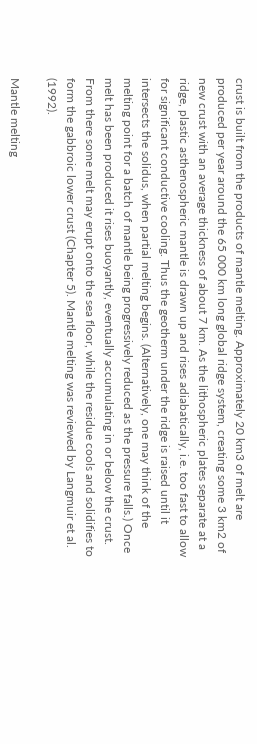crust is built from the products of mantle melting. Approximately 20 km3 of melt are produced per year around the 65 000 km long global ridge system, creating some 3 km2 of new crust with an average thickness of about 7 km. As the lithospheric plates separate at a ridge, plastic asthenospheric mantle is drawn up and rises adiabatically, i.e. too fast to allow for significant conductive cooling. Thus the geotherm under the ridge is raised until it intersects the solidus, when partial melting begins. (Alternatively, one may think of the melting point for a batch of mantle being progressively reduced as the pressure falls.) Once melt has been produced it rises buoyantly, eventually accumulating in or below the crust. From there some melt may erupt onto the sea floor, while the residue cools and solidifies to form the gabbroic lower crust (Chapter 5). Mantle melting was reviewed by Langmuir et al. (1992).

Mantle melting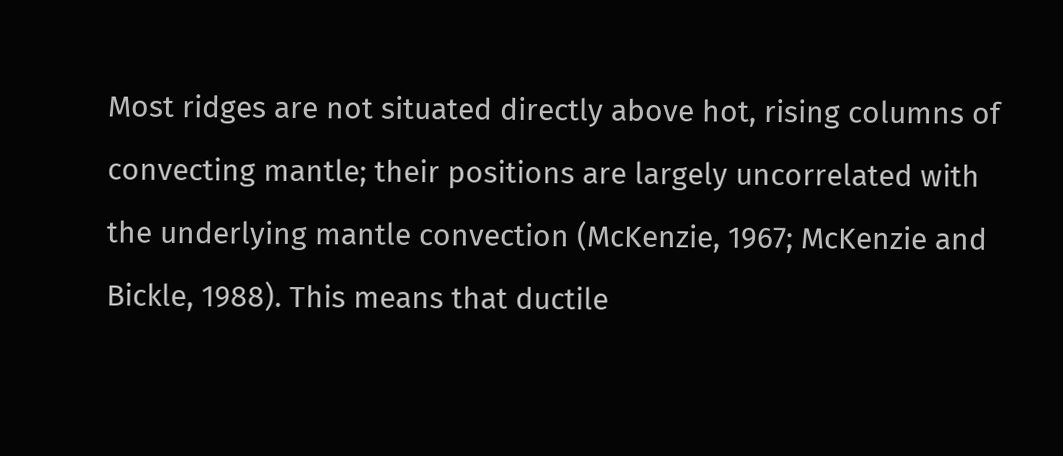Most ridges are not situated directly above hot, rising columns of convecting mantle; their positions are largely uncorrelated with the underlying mantle convection (McKenzie, 1967; McKenzie and Bickle, 1988). This means that ductile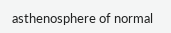asthenosphere of normal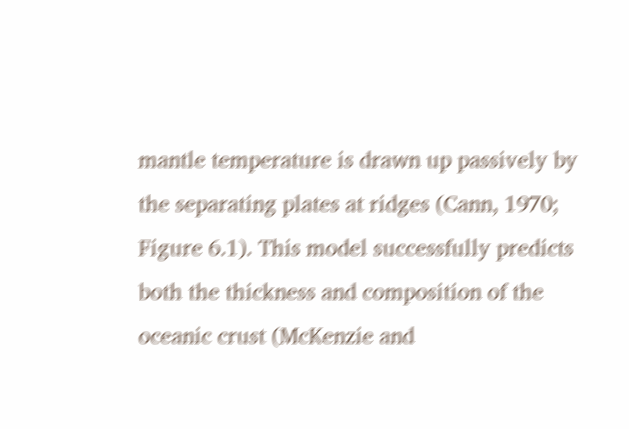mantle temperature is drawn up passively by the separating plates at ridges (Cann, 1970; Figure 6.1). This model successfully predicts both the thickness and composition of the oceanic crust (McKenzie and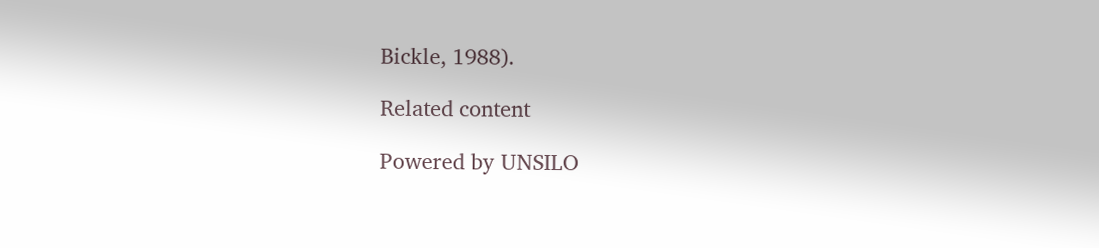Bickle, 1988).

Related content

Powered by UNSILO